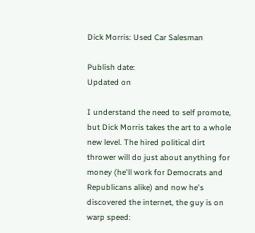Dick Morris: Used Car Salesman

Publish date:
Updated on

I understand the need to self promote, but Dick Morris takes the art to a whole new level. The hired political dirt thrower will do just about anything for money (he'll work for Democrats and Republicans alike) and now he's discovered the internet, the guy is on warp speed: